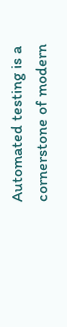Automated testing is a cornerstone of modern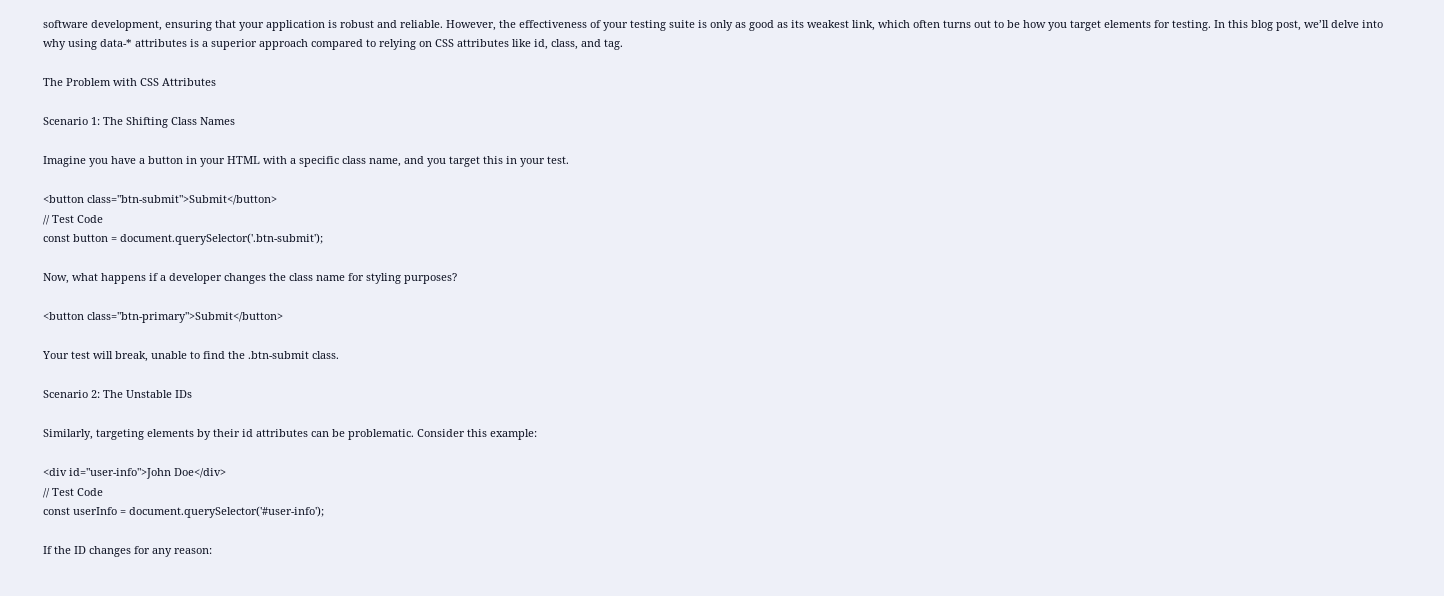software development, ensuring that your application is robust and reliable. However, the effectiveness of your testing suite is only as good as its weakest link, which often turns out to be how you target elements for testing. In this blog post, we’ll delve into why using data-* attributes is a superior approach compared to relying on CSS attributes like id, class, and tag.

The Problem with CSS Attributes

Scenario 1: The Shifting Class Names

Imagine you have a button in your HTML with a specific class name, and you target this in your test.

<button class="btn-submit">Submit</button>
// Test Code
const button = document.querySelector('.btn-submit');

Now, what happens if a developer changes the class name for styling purposes?

<button class="btn-primary">Submit</button>

Your test will break, unable to find the .btn-submit class.

Scenario 2: The Unstable IDs

Similarly, targeting elements by their id attributes can be problematic. Consider this example:

<div id="user-info">John Doe</div>
// Test Code
const userInfo = document.querySelector('#user-info');

If the ID changes for any reason: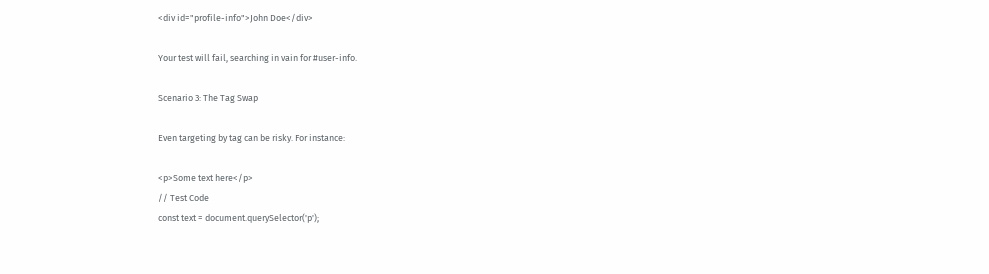<div id="profile-info">John Doe</div>

Your test will fail, searching in vain for #user-info.

Scenario 3: The Tag Swap

Even targeting by tag can be risky. For instance:

<p>Some text here</p>
// Test Code
const text = document.querySelector('p');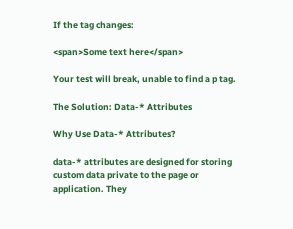If the tag changes:

<span>Some text here</span>

Your test will break, unable to find a p tag.

The Solution: Data-* Attributes

Why Use Data-* Attributes?

data-* attributes are designed for storing custom data private to the page or application. They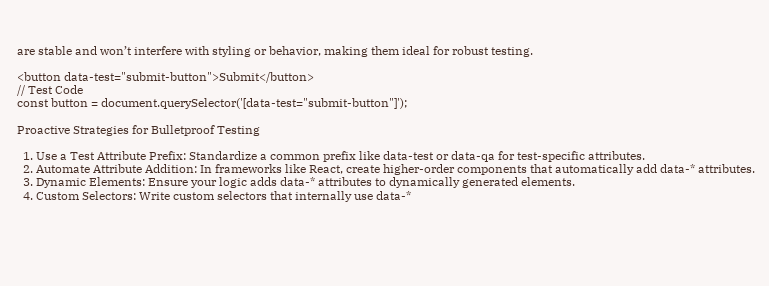are stable and won’t interfere with styling or behavior, making them ideal for robust testing.

<button data-test="submit-button">Submit</button>
// Test Code
const button = document.querySelector('[data-test="submit-button"]');

Proactive Strategies for Bulletproof Testing

  1. Use a Test Attribute Prefix: Standardize a common prefix like data-test or data-qa for test-specific attributes.
  2. Automate Attribute Addition: In frameworks like React, create higher-order components that automatically add data-* attributes.
  3. Dynamic Elements: Ensure your logic adds data-* attributes to dynamically generated elements.
  4. Custom Selectors: Write custom selectors that internally use data-*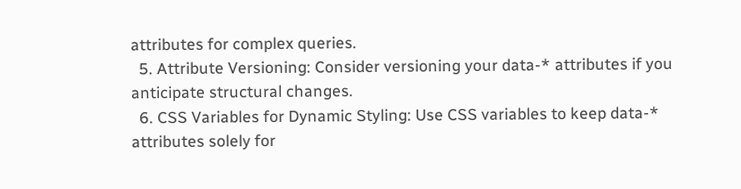attributes for complex queries.
  5. Attribute Versioning: Consider versioning your data-* attributes if you anticipate structural changes.
  6. CSS Variables for Dynamic Styling: Use CSS variables to keep data-* attributes solely for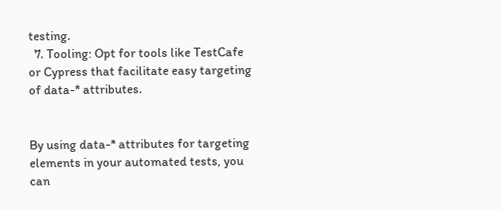testing.
  7. Tooling: Opt for tools like TestCafe or Cypress that facilitate easy targeting of data-* attributes.


By using data-* attributes for targeting elements in your automated tests, you can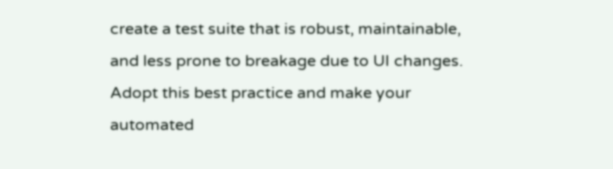create a test suite that is robust, maintainable, and less prone to breakage due to UI changes. Adopt this best practice and make your automated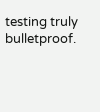testing truly bulletproof.